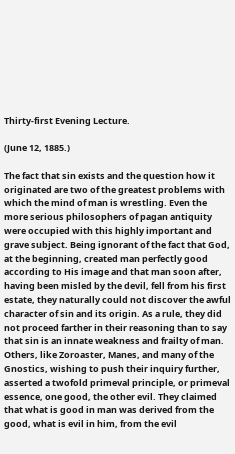Thirty-first Evening Lecture.

(June 12, 1885.)

The fact that sin exists and the question how it originated are two of the greatest problems with which the mind of man is wrestling. Even the more serious philosophers of pagan antiquity were occupied with this highly important and grave subject. Being ignorant of the fact that God, at the beginning, created man perfectly good according to His image and that man soon after, having been misled by the devil, fell from his first estate, they naturally could not discover the awful character of sin and its origin. As a rule, they did not proceed farther in their reasoning than to say that sin is an innate weakness and frailty of man. Others, like Zoroaster, Manes, and many of the Gnostics, wishing to push their inquiry further, asserted a twofold primeval principle, or primeval essence, one good, the other evil. They claimed that what is good in man was derived from the good, what is evil in him, from the evil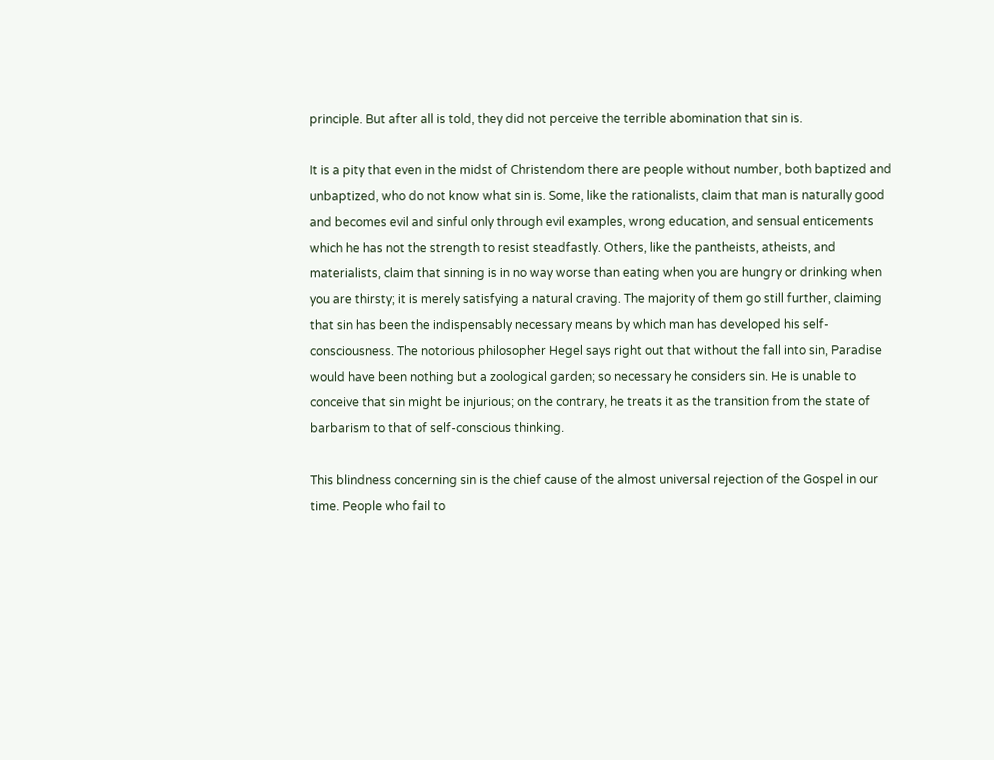principle. But after all is told, they did not perceive the terrible abomination that sin is.

It is a pity that even in the midst of Christendom there are people without number, both baptized and unbaptized, who do not know what sin is. Some, like the rationalists, claim that man is naturally good and becomes evil and sinful only through evil examples, wrong education, and sensual enticements which he has not the strength to resist steadfastly. Others, like the pantheists, atheists, and materialists, claim that sinning is in no way worse than eating when you are hungry or drinking when you are thirsty; it is merely satisfying a natural craving. The majority of them go still further, claiming that sin has been the indispensably necessary means by which man has developed his self-consciousness. The notorious philosopher Hegel says right out that without the fall into sin, Paradise would have been nothing but a zoological garden; so necessary he considers sin. He is unable to conceive that sin might be injurious; on the contrary, he treats it as the transition from the state of barbarism to that of self-conscious thinking.

This blindness concerning sin is the chief cause of the almost universal rejection of the Gospel in our time. People who fail to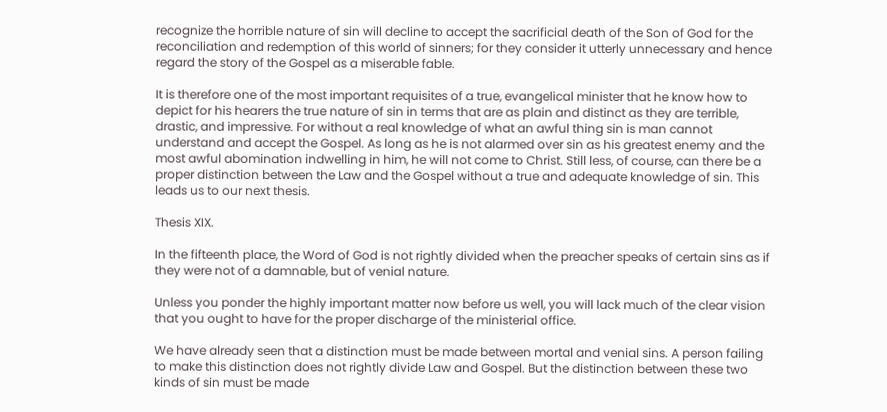recognize the horrible nature of sin will decline to accept the sacrificial death of the Son of God for the reconciliation and redemption of this world of sinners; for they consider it utterly unnecessary and hence regard the story of the Gospel as a miserable fable.

It is therefore one of the most important requisites of a true, evangelical minister that he know how to depict for his hearers the true nature of sin in terms that are as plain and distinct as they are terrible, drastic, and impressive. For without a real knowledge of what an awful thing sin is man cannot understand and accept the Gospel. As long as he is not alarmed over sin as his greatest enemy and the most awful abomination indwelling in him, he will not come to Christ. Still less, of course, can there be a proper distinction between the Law and the Gospel without a true and adequate knowledge of sin. This leads us to our next thesis.

Thesis XIX.

In the fifteenth place, the Word of God is not rightly divided when the preacher speaks of certain sins as if they were not of a damnable, but of venial nature.

Unless you ponder the highly important matter now before us well, you will lack much of the clear vision that you ought to have for the proper discharge of the ministerial office.

We have already seen that a distinction must be made between mortal and venial sins. A person failing to make this distinction does not rightly divide Law and Gospel. But the distinction between these two kinds of sin must be made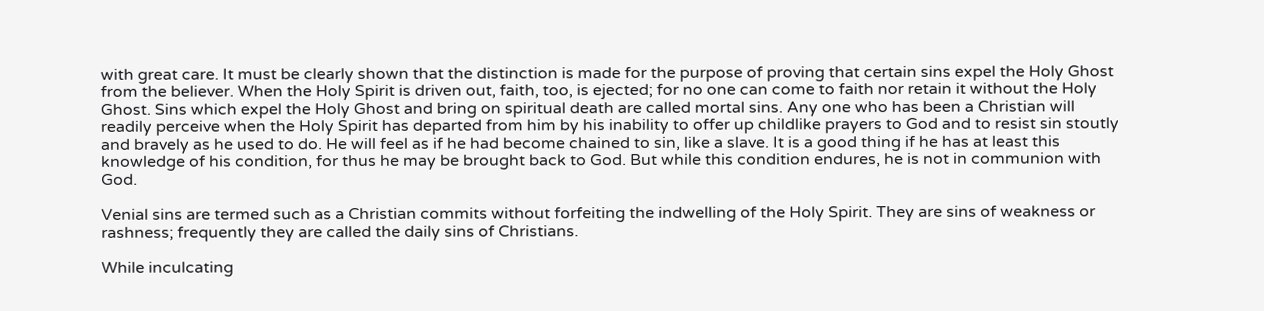with great care. It must be clearly shown that the distinction is made for the purpose of proving that certain sins expel the Holy Ghost from the believer. When the Holy Spirit is driven out, faith, too, is ejected; for no one can come to faith nor retain it without the Holy Ghost. Sins which expel the Holy Ghost and bring on spiritual death are called mortal sins. Any one who has been a Christian will readily perceive when the Holy Spirit has departed from him by his inability to offer up childlike prayers to God and to resist sin stoutly and bravely as he used to do. He will feel as if he had become chained to sin, like a slave. It is a good thing if he has at least this knowledge of his condition, for thus he may be brought back to God. But while this condition endures, he is not in communion with God.

Venial sins are termed such as a Christian commits without forfeiting the indwelling of the Holy Spirit. They are sins of weakness or rashness; frequently they are called the daily sins of Christians.

While inculcating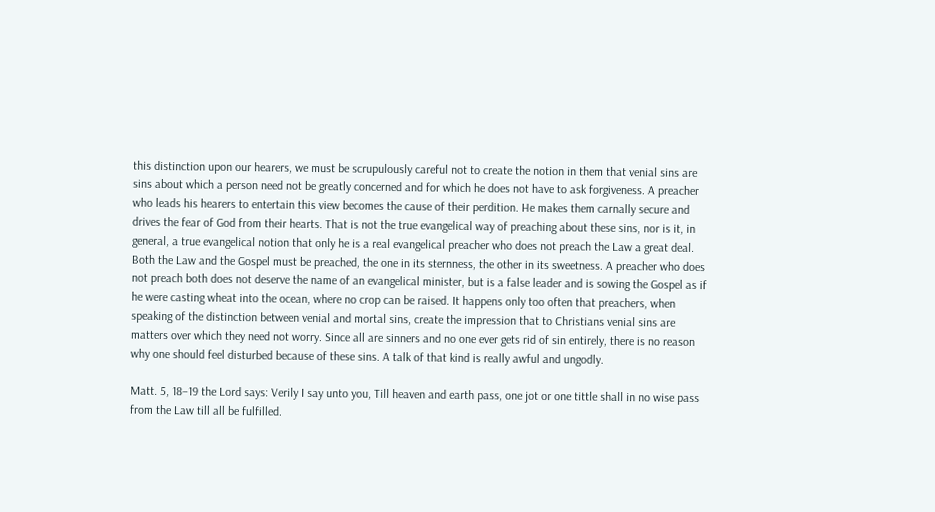this distinction upon our hearers, we must be scrupulously careful not to create the notion in them that venial sins are sins about which a person need not be greatly concerned and for which he does not have to ask forgiveness. A preacher who leads his hearers to entertain this view becomes the cause of their perdition. He makes them carnally secure and drives the fear of God from their hearts. That is not the true evangelical way of preaching about these sins, nor is it, in general, a true evangelical notion that only he is a real evangelical preacher who does not preach the Law a great deal. Both the Law and the Gospel must be preached, the one in its sternness, the other in its sweetness. A preacher who does not preach both does not deserve the name of an evangelical minister, but is a false leader and is sowing the Gospel as if he were casting wheat into the ocean, where no crop can be raised. It happens only too often that preachers, when speaking of the distinction between venial and mortal sins, create the impression that to Christians venial sins are matters over which they need not worry. Since all are sinners and no one ever gets rid of sin entirely, there is no reason why one should feel disturbed because of these sins. A talk of that kind is really awful and ungodly.

Matt. 5, 18–19 the Lord says: Verily I say unto you, Till heaven and earth pass, one jot or one tittle shall in no wise pass from the Law till all be fulfilled.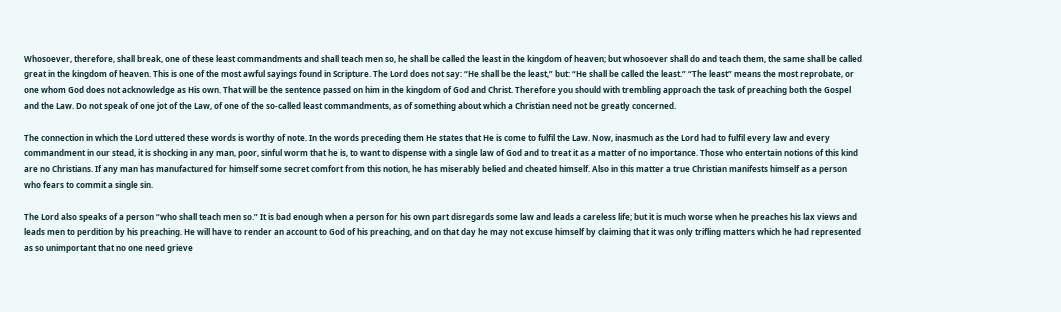Whosoever, therefore, shall break, one of these least commandments and shall teach men so, he shall be called the least in the kingdom of heaven; but whosoever shall do and teach them, the same shall be called great in the kingdom of heaven. This is one of the most awful sayings found in Scripture. The Lord does not say: “He shall be the least,” but: “He shall be called the least.” “The least” means the most reprobate, or one whom God does not acknowledge as His own. That will be the sentence passed on him in the kingdom of God and Christ. Therefore you should with trembling approach the task of preaching both the Gospel and the Law. Do not speak of one jot of the Law, of one of the so-called least commandments, as of something about which a Christian need not be greatly concerned.

The connection in which the Lord uttered these words is worthy of note. In the words preceding them He states that He is come to fulfil the Law. Now, inasmuch as the Lord had to fulfil every law and every commandment in our stead, it is shocking in any man, poor, sinful worm that he is, to want to dispense with a single law of God and to treat it as a matter of no importance. Those who entertain notions of this kind are no Christians. If any man has manufactured for himself some secret comfort from this notion, he has miserably belied and cheated himself. Also in this matter a true Christian manifests himself as a person who fears to commit a single sin.

The Lord also speaks of a person “who shall teach men so.” It is bad enough when a person for his own part disregards some law and leads a careless life; but it is much worse when he preaches his lax views and leads men to perdition by his preaching. He will have to render an account to God of his preaching, and on that day he may not excuse himself by claiming that it was only trifling matters which he had represented as so unimportant that no one need grieve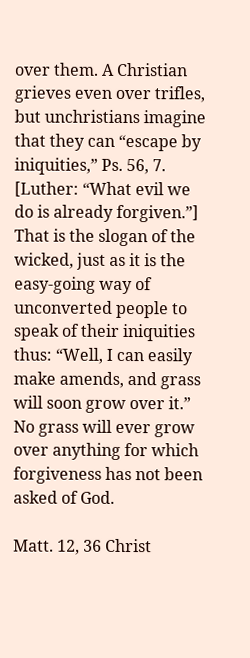over them. A Christian grieves even over trifles, but unchristians imagine that they can “escape by iniquities,” Ps. 56, 7. [Luther: “What evil we do is already forgiven.”] That is the slogan of the wicked, just as it is the easy-going way of unconverted people to speak of their iniquities thus: “Well, I can easily make amends, and grass will soon grow over it.” No grass will ever grow over anything for which forgiveness has not been asked of God.

Matt. 12, 36 Christ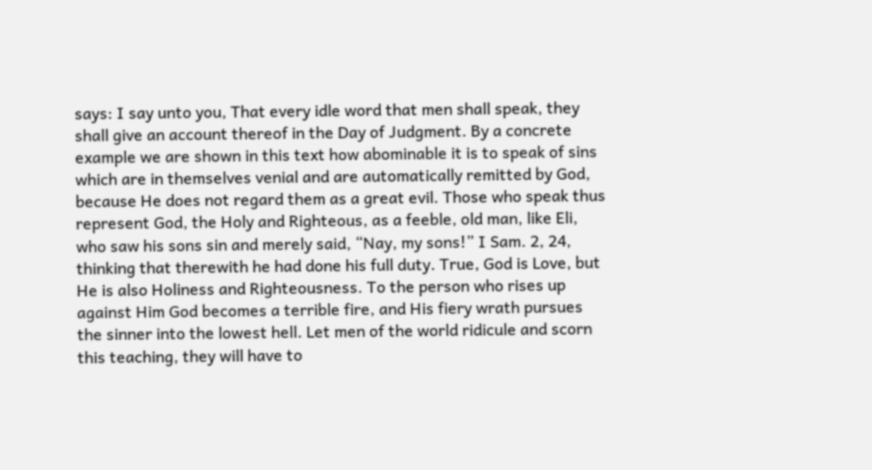says: I say unto you, That every idle word that men shall speak, they shall give an account thereof in the Day of Judgment. By a concrete example we are shown in this text how abominable it is to speak of sins which are in themselves venial and are automatically remitted by God, because He does not regard them as a great evil. Those who speak thus represent God, the Holy and Righteous, as a feeble, old man, like Eli, who saw his sons sin and merely said, “Nay, my sons!” I Sam. 2, 24, thinking that therewith he had done his full duty. True, God is Love, but He is also Holiness and Righteousness. To the person who rises up against Him God becomes a terrible fire, and His fiery wrath pursues the sinner into the lowest hell. Let men of the world ridicule and scorn this teaching, they will have to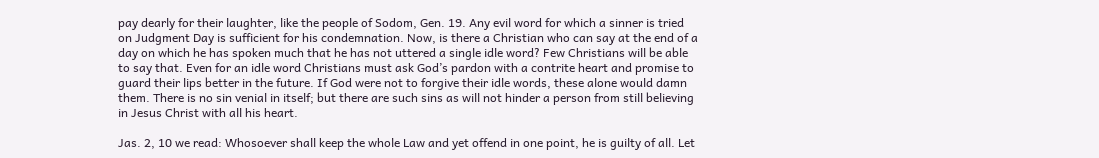pay dearly for their laughter, like the people of Sodom, Gen. 19. Any evil word for which a sinner is tried on Judgment Day is sufficient for his condemnation. Now, is there a Christian who can say at the end of a day on which he has spoken much that he has not uttered a single idle word? Few Christians will be able to say that. Even for an idle word Christians must ask God’s pardon with a contrite heart and promise to guard their lips better in the future. If God were not to forgive their idle words, these alone would damn them. There is no sin venial in itself; but there are such sins as will not hinder a person from still believing in Jesus Christ with all his heart.

Jas. 2, 10 we read: Whosoever shall keep the whole Law and yet offend in one point, he is guilty of all. Let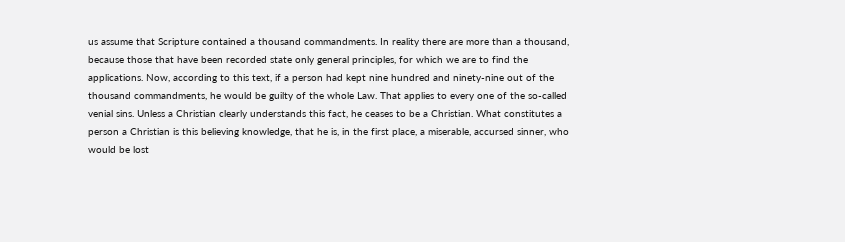us assume that Scripture contained a thousand commandments. In reality there are more than a thousand, because those that have been recorded state only general principles, for which we are to find the applications. Now, according to this text, if a person had kept nine hundred and ninety-nine out of the thousand commandments, he would be guilty of the whole Law. That applies to every one of the so-called venial sins. Unless a Christian clearly understands this fact, he ceases to be a Christian. What constitutes a person a Christian is this believing knowledge, that he is, in the first place, a miserable, accursed sinner, who would be lost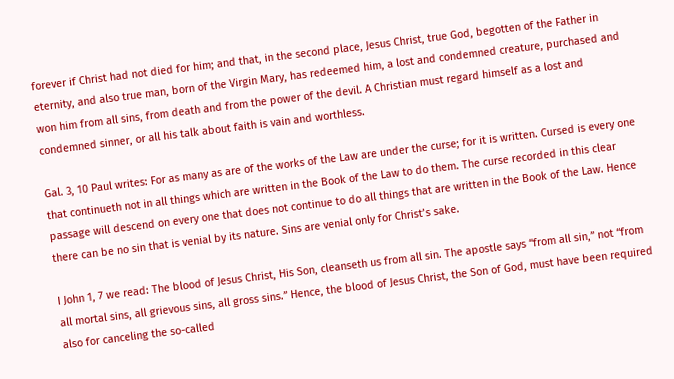forever if Christ had not died for him; and that, in the second place, Jesus Christ, true God, begotten of the Father in eternity, and also true man, born of the Virgin Mary, has redeemed him, a lost and condemned creature, purchased and won him from all sins, from death and from the power of the devil. A Christian must regard himself as a lost and condemned sinner, or all his talk about faith is vain and worthless.

Gal. 3, 10 Paul writes: For as many as are of the works of the Law are under the curse; for it is written. Cursed is every one that continueth not in all things which are written in the Book of the Law to do them. The curse recorded in this clear passage will descend on every one that does not continue to do all things that are written in the Book of the Law. Hence there can be no sin that is venial by its nature. Sins are venial only for Christ’s sake.

I John 1, 7 we read: The blood of Jesus Christ, His Son, cleanseth us from all sin. The apostle says “from all sin,” not “from all mortal sins, all grievous sins, all gross sins.” Hence, the blood of Jesus Christ, the Son of God, must have been required also for canceling the so-called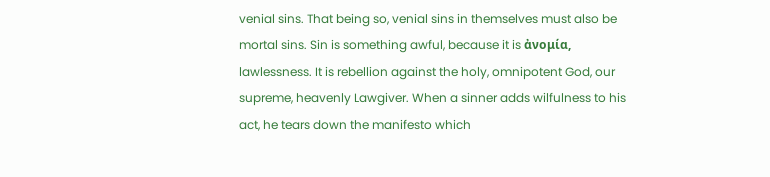venial sins. That being so, venial sins in themselves must also be mortal sins. Sin is something awful, because it is ἀνομία, lawlessness. It is rebellion against the holy, omnipotent God, our supreme, heavenly Lawgiver. When a sinner adds wilfulness to his act, he tears down the manifesto which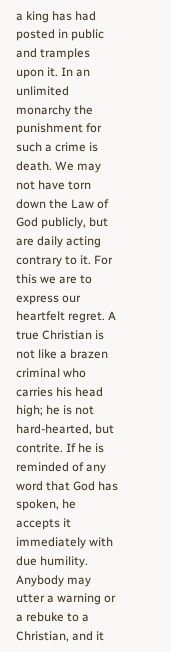a king has had posted in public and tramples upon it. In an unlimited monarchy the punishment for such a crime is death. We may not have torn down the Law of God publicly, but are daily acting contrary to it. For this we are to express our heartfelt regret. A true Christian is not like a brazen criminal who carries his head high; he is not hard-hearted, but contrite. If he is reminded of any word that God has spoken, he accepts it immediately with due humility. Anybody may utter a warning or a rebuke to a Christian, and it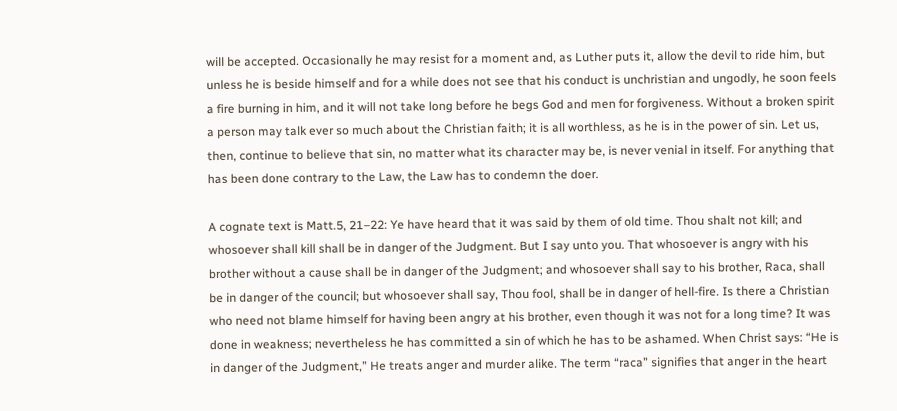will be accepted. Occasionally he may resist for a moment and, as Luther puts it, allow the devil to ride him, but unless he is beside himself and for a while does not see that his conduct is unchristian and ungodly, he soon feels a fire burning in him, and it will not take long before he begs God and men for forgiveness. Without a broken spirit a person may talk ever so much about the Christian faith; it is all worthless, as he is in the power of sin. Let us, then, continue to believe that sin, no matter what its character may be, is never venial in itself. For anything that has been done contrary to the Law, the Law has to condemn the doer.

A cognate text is Matt.5, 21–22: Ye have heard that it was said by them of old time. Thou shalt not kill; and whosoever shall kill shall be in danger of the Judgment. But I say unto you. That whosoever is angry with his brother without a cause shall be in danger of the Judgment; and whosoever shall say to his brother, Raca, shall be in danger of the council; but whosoever shall say, Thou fool, shall be in danger of hell-fire. Is there a Christian who need not blame himself for having been angry at his brother, even though it was not for a long time? It was done in weakness; nevertheless he has committed a sin of which he has to be ashamed. When Christ says: “He is in danger of the Judgment,” He treats anger and murder alike. The term “raca” signifies that anger in the heart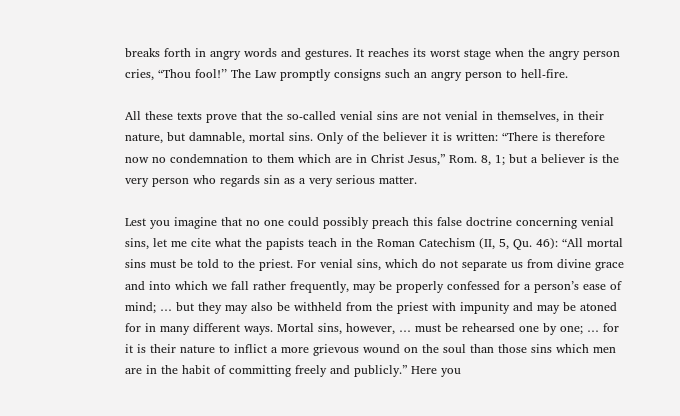breaks forth in angry words and gestures. It reaches its worst stage when the angry person cries, “Thou fool!’’ The Law promptly consigns such an angry person to hell-fire.

All these texts prove that the so-called venial sins are not venial in themselves, in their nature, but damnable, mortal sins. Only of the believer it is written: “There is therefore now no condemnation to them which are in Christ Jesus,” Rom. 8, 1; but a believer is the very person who regards sin as a very serious matter.

Lest you imagine that no one could possibly preach this false doctrine concerning venial sins, let me cite what the papists teach in the Roman Catechism (II, 5, Qu. 46): “All mortal sins must be told to the priest. For venial sins, which do not separate us from divine grace and into which we fall rather frequently, may be properly confessed for a person’s ease of mind; … but they may also be withheld from the priest with impunity and may be atoned for in many different ways. Mortal sins, however, … must be rehearsed one by one; … for it is their nature to inflict a more grievous wound on the soul than those sins which men are in the habit of committing freely and publicly.” Here you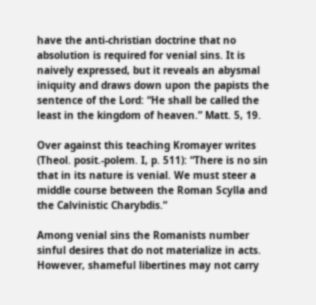have the anti-christian doctrine that no absolution is required for venial sins. It is naively expressed, but it reveals an abysmal iniquity and draws down upon the papists the sentence of the Lord: “He shall be called the least in the kingdom of heaven.” Matt. 5, 19.

Over against this teaching Kromayer writes (Theol. posit.-polem. I, p. 511): “There is no sin that in its nature is venial. We must steer a middle course between the Roman Scylla and the Calvinistic Charybdis.”

Among venial sins the Romanists number sinful desires that do not materialize in acts. However, shameful libertines may not carry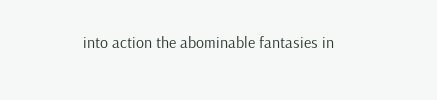into action the abominable fantasies in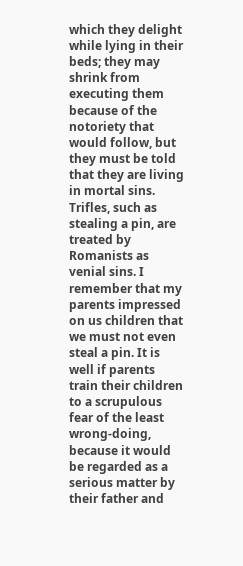which they delight while lying in their beds; they may shrink from executing them because of the notoriety that would follow, but they must be told that they are living in mortal sins. Trifles, such as stealing a pin, are treated by Romanists as venial sins. I remember that my parents impressed on us children that we must not even steal a pin. It is well if parents train their children to a scrupulous fear of the least wrong-doing, because it would be regarded as a serious matter by their father and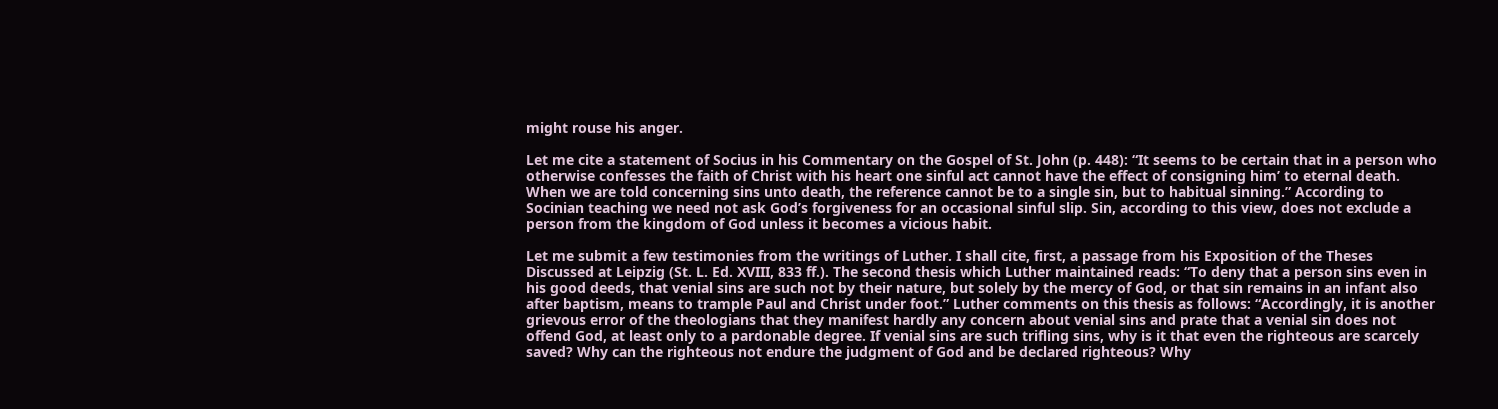might rouse his anger.

Let me cite a statement of Socius in his Commentary on the Gospel of St. John (p. 448): “It seems to be certain that in a person who otherwise confesses the faith of Christ with his heart one sinful act cannot have the effect of consigning him’ to eternal death. When we are told concerning sins unto death, the reference cannot be to a single sin, but to habitual sinning.” According to Socinian teaching we need not ask God’s forgiveness for an occasional sinful slip. Sin, according to this view, does not exclude a person from the kingdom of God unless it becomes a vicious habit.

Let me submit a few testimonies from the writings of Luther. I shall cite, first, a passage from his Exposition of the Theses Discussed at Leipzig (St. L. Ed. XVIII, 833 ff.). The second thesis which Luther maintained reads: “To deny that a person sins even in his good deeds, that venial sins are such not by their nature, but solely by the mercy of God, or that sin remains in an infant also after baptism, means to trample Paul and Christ under foot.” Luther comments on this thesis as follows: “Accordingly, it is another grievous error of the theologians that they manifest hardly any concern about venial sins and prate that a venial sin does not offend God, at least only to a pardonable degree. If venial sins are such trifling sins, why is it that even the righteous are scarcely saved? Why can the righteous not endure the judgment of God and be declared righteous? Why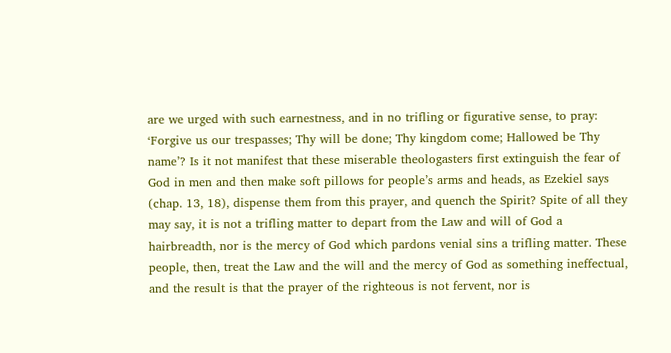are we urged with such earnestness, and in no trifling or figurative sense, to pray: ‘Forgive us our trespasses; Thy will be done; Thy kingdom come; Hallowed be Thy name’? Is it not manifest that these miserable theologasters first extinguish the fear of God in men and then make soft pillows for people’s arms and heads, as Ezekiel says (chap. 13, 18), dispense them from this prayer, and quench the Spirit? Spite of all they may say, it is not a trifling matter to depart from the Law and will of God a hairbreadth, nor is the mercy of God which pardons venial sins a trifling matter. These people, then, treat the Law and the will and the mercy of God as something ineffectual, and the result is that the prayer of the righteous is not fervent, nor is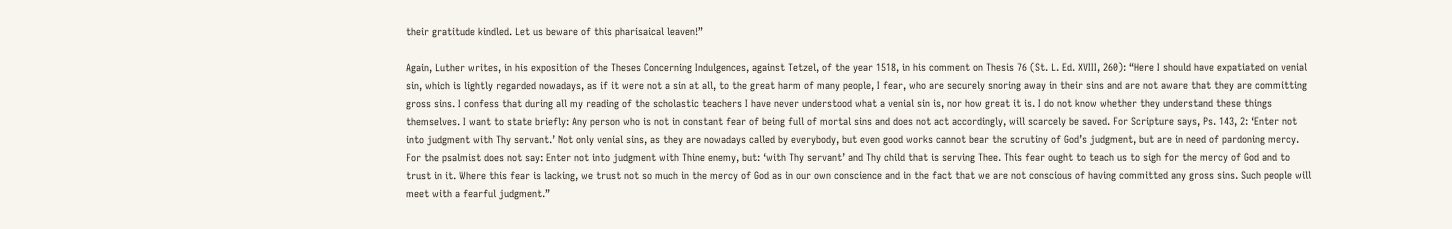their gratitude kindled. Let us beware of this pharisaical leaven!”

Again, Luther writes, in his exposition of the Theses Concerning Indulgences, against Tetzel, of the year 1518, in his comment on Thesis 76 (St. L. Ed. XVIII, 260): “Here I should have expatiated on venial sin, which is lightly regarded nowadays, as if it were not a sin at all, to the great harm of many people, I fear, who are securely snoring away in their sins and are not aware that they are committing gross sins. I confess that during all my reading of the scholastic teachers I have never understood what a venial sin is, nor how great it is. I do not know whether they understand these things themselves. I want to state briefly: Any person who is not in constant fear of being full of mortal sins and does not act accordingly, will scarcely be saved. For Scripture says, Ps. 143, 2: ‘Enter not into judgment with Thy servant.’ Not only venial sins, as they are nowadays called by everybody, but even good works cannot bear the scrutiny of God’s judgment, but are in need of pardoning mercy. For the psalmist does not say: Enter not into judgment with Thine enemy, but: ‘with Thy servant’ and Thy child that is serving Thee. This fear ought to teach us to sigh for the mercy of God and to trust in it. Where this fear is lacking, we trust not so much in the mercy of God as in our own conscience and in the fact that we are not conscious of having committed any gross sins. Such people will meet with a fearful judgment.”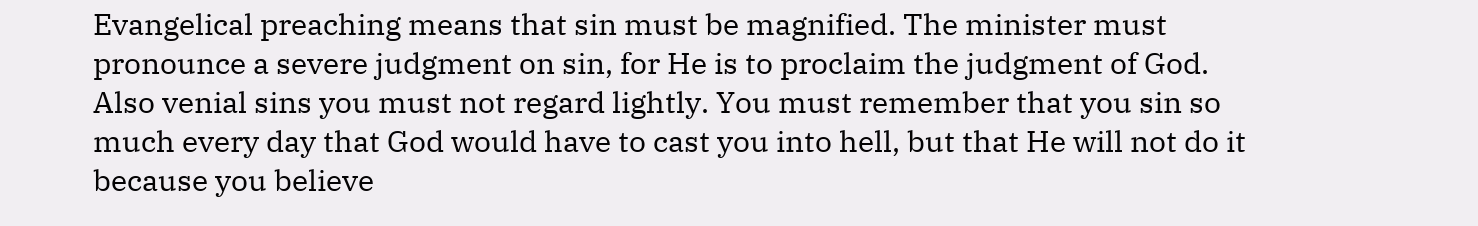Evangelical preaching means that sin must be magnified. The minister must pronounce a severe judgment on sin, for He is to proclaim the judgment of God. Also venial sins you must not regard lightly. You must remember that you sin so much every day that God would have to cast you into hell, but that He will not do it because you believe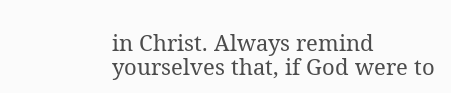in Christ. Always remind yourselves that, if God were to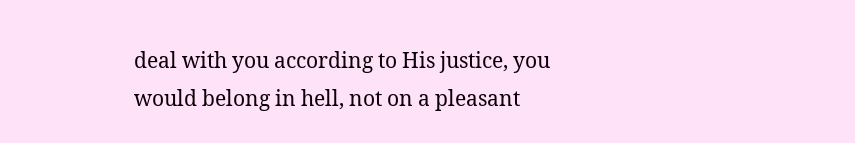deal with you according to His justice, you would belong in hell, not on a pleasant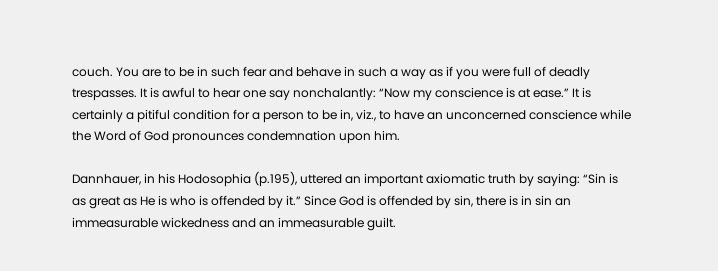couch. You are to be in such fear and behave in such a way as if you were full of deadly trespasses. It is awful to hear one say nonchalantly: “Now my conscience is at ease.” It is certainly a pitiful condition for a person to be in, viz., to have an unconcerned conscience while the Word of God pronounces condemnation upon him.

Dannhauer, in his Hodosophia (p.195), uttered an important axiomatic truth by saying: “Sin is as great as He is who is offended by it.” Since God is offended by sin, there is in sin an immeasurable wickedness and an immeasurable guilt.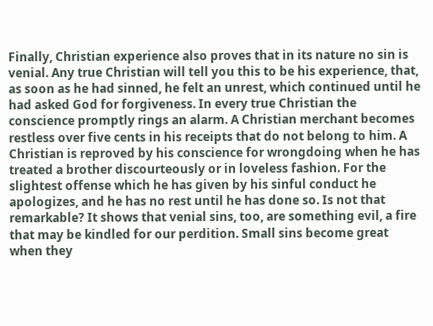Finally, Christian experience also proves that in its nature no sin is venial. Any true Christian will tell you this to be his experience, that, as soon as he had sinned, he felt an unrest, which continued until he had asked God for forgiveness. In every true Christian the conscience promptly rings an alarm. A Christian merchant becomes restless over five cents in his receipts that do not belong to him. A Christian is reproved by his conscience for wrongdoing when he has treated a brother discourteously or in loveless fashion. For the slightest offense which he has given by his sinful conduct he apologizes, and he has no rest until he has done so. Is not that remarkable? It shows that venial sins, too, are something evil, a fire that may be kindled for our perdition. Small sins become great when they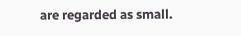are regarded as small.